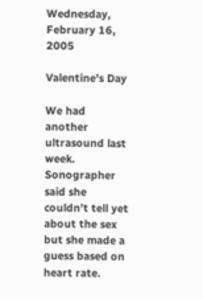Wednesday, February 16, 2005

Valentine's Day

We had another ultrasound last week. Sonographer said she couldn’t tell yet about the sex but she made a guess based on heart rate.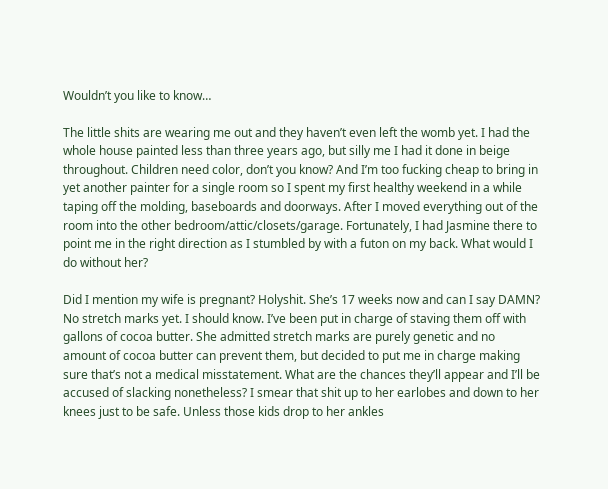Wouldn’t you like to know…

The little shits are wearing me out and they haven’t even left the womb yet. I had the whole house painted less than three years ago, but silly me I had it done in beige throughout. Children need color, don’t you know? And I’m too fucking cheap to bring in yet another painter for a single room so I spent my first healthy weekend in a while taping off the molding, baseboards and doorways. After I moved everything out of the room into the other bedroom/attic/closets/garage. Fortunately, I had Jasmine there to point me in the right direction as I stumbled by with a futon on my back. What would I do without her?

Did I mention my wife is pregnant? Holyshit. She’s 17 weeks now and can I say DAMN? No stretch marks yet. I should know. I’ve been put in charge of staving them off with gallons of cocoa butter. She admitted stretch marks are purely genetic and no amount of cocoa butter can prevent them, but decided to put me in charge making sure that’s not a medical misstatement. What are the chances they’ll appear and I’ll be accused of slacking nonetheless? I smear that shit up to her earlobes and down to her knees just to be safe. Unless those kids drop to her ankles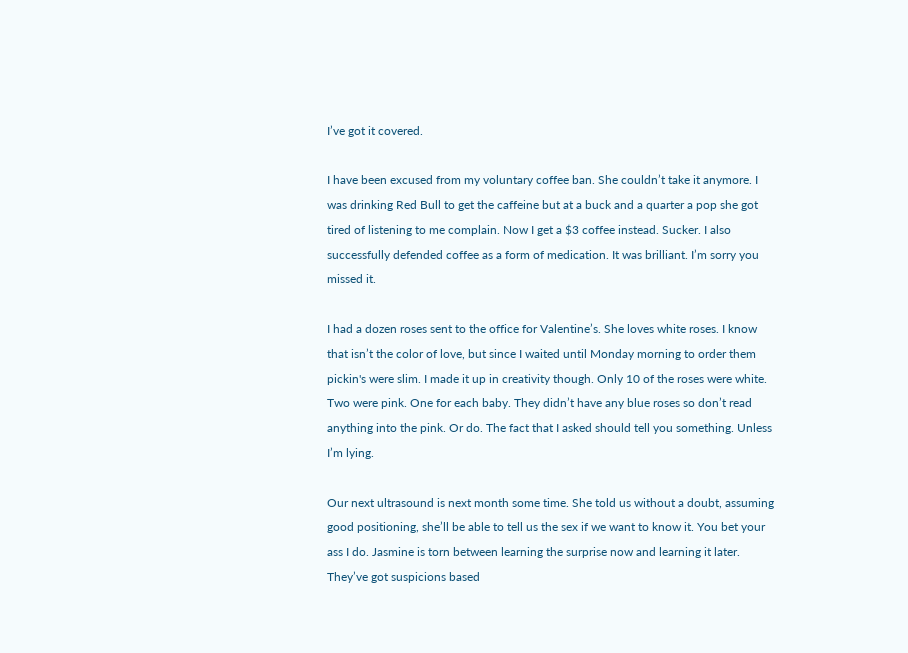I’ve got it covered.

I have been excused from my voluntary coffee ban. She couldn’t take it anymore. I was drinking Red Bull to get the caffeine but at a buck and a quarter a pop she got tired of listening to me complain. Now I get a $3 coffee instead. Sucker. I also successfully defended coffee as a form of medication. It was brilliant. I’m sorry you missed it.

I had a dozen roses sent to the office for Valentine’s. She loves white roses. I know that isn’t the color of love, but since I waited until Monday morning to order them pickin's were slim. I made it up in creativity though. Only 10 of the roses were white. Two were pink. One for each baby. They didn’t have any blue roses so don’t read anything into the pink. Or do. The fact that I asked should tell you something. Unless I’m lying.

Our next ultrasound is next month some time. She told us without a doubt, assuming good positioning, she’ll be able to tell us the sex if we want to know it. You bet your ass I do. Jasmine is torn between learning the surprise now and learning it later. They’ve got suspicions based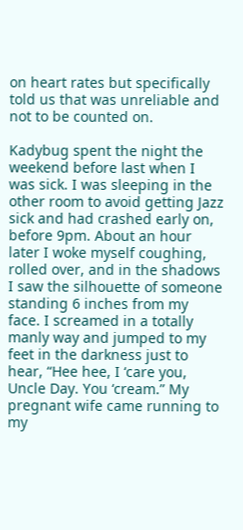on heart rates but specifically told us that was unreliable and not to be counted on.

Kadybug spent the night the weekend before last when I was sick. I was sleeping in the other room to avoid getting Jazz sick and had crashed early on, before 9pm. About an hour later I woke myself coughing, rolled over, and in the shadows I saw the silhouette of someone standing 6 inches from my face. I screamed in a totally manly way and jumped to my feet in the darkness just to hear, “Hee hee, I ‘care you, Uncle Day. You ‘cream.” My pregnant wife came running to my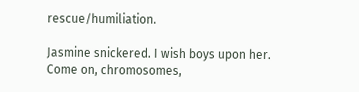rescue/humiliation.

Jasmine snickered. I wish boys upon her. Come on, chromosomes,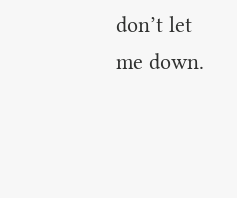don’t let me down.